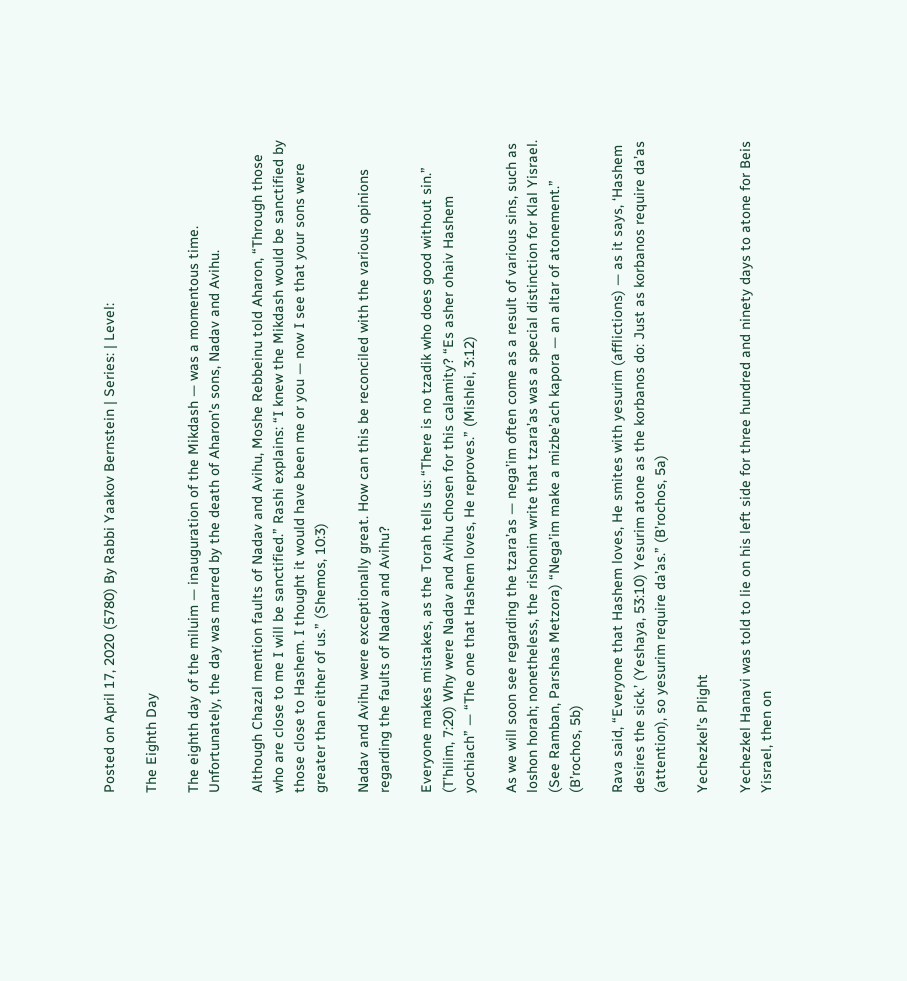Posted on April 17, 2020 (5780) By Rabbi Yaakov Bernstein | Series: | Level:

The Eighth Day

The eighth day of the miluim — inauguration of the Mikdash — was a momentous time. Unfortunately, the day was marred by the death of Aharon’s sons, Nadav and Avihu.

Although Chazal mention faults of Nadav and Avihu, Moshe Rebbeinu told Aharon, “Through those who are close to me I will be sanctified.” Rashi explains: “I knew the Mikdash would be sanctified by those close to Hashem. I thought it would have been me or you — now I see that your sons were greater than either of us.” (Shemos, 10:3)

Nadav and Avihu were exceptionally great. How can this be reconciled with the various opinions regarding the faults of Nadav and Avihu?

Everyone makes mistakes, as the Torah tells us: “There is no tzadik who does good without sin.” (T’hilim, 7:20) Why were Nadav and Avihu chosen for this calamity? “Es asher ohaiv Hashem yochiach” — “The one that Hashem loves, He reproves.” (Mishlei, 3:12)

As we will soon see regarding the tzara’as — nega’im often come as a result of various sins, such as loshon horah; nonetheless, the rishonim write that tzara’as was a special distinction for Klal Yisrael. (See Ramban, Parshas Metzora) “Nega’im make a mizbe’ach kapora — an altar of atonement.” (B’rochos, 5b)

Rava said, “Everyone that Hashem loves, He smites with yesurim (afflictions) — as it says, ‘Hashem desires the sick.’ (Yeshaya, 53:10) Yesurim atone as the korbanos do: Just as korbanos require da’as (attention), so yesurim require da’as.” (B’rochos, 5a)

Yechezkel’s Plight

Yechezkel Hanavi was told to lie on his left side for three hundred and ninety days to atone for Beis Yisrael, then on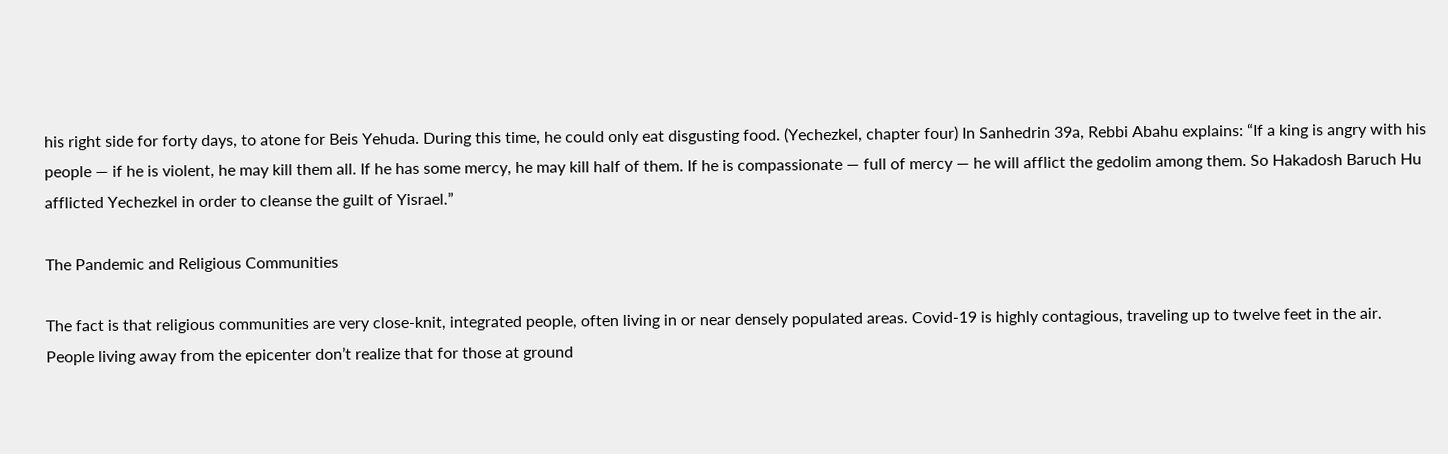his right side for forty days, to atone for Beis Yehuda. During this time, he could only eat disgusting food. (Yechezkel, chapter four) In Sanhedrin 39a, Rebbi Abahu explains: “If a king is angry with his people — if he is violent, he may kill them all. If he has some mercy, he may kill half of them. If he is compassionate — full of mercy — he will afflict the gedolim among them. So Hakadosh Baruch Hu afflicted Yechezkel in order to cleanse the guilt of Yisrael.”

The Pandemic and Religious Communities

The fact is that religious communities are very close-knit, integrated people, often living in or near densely populated areas. Covid-19 is highly contagious, traveling up to twelve feet in the air. People living away from the epicenter don’t realize that for those at ground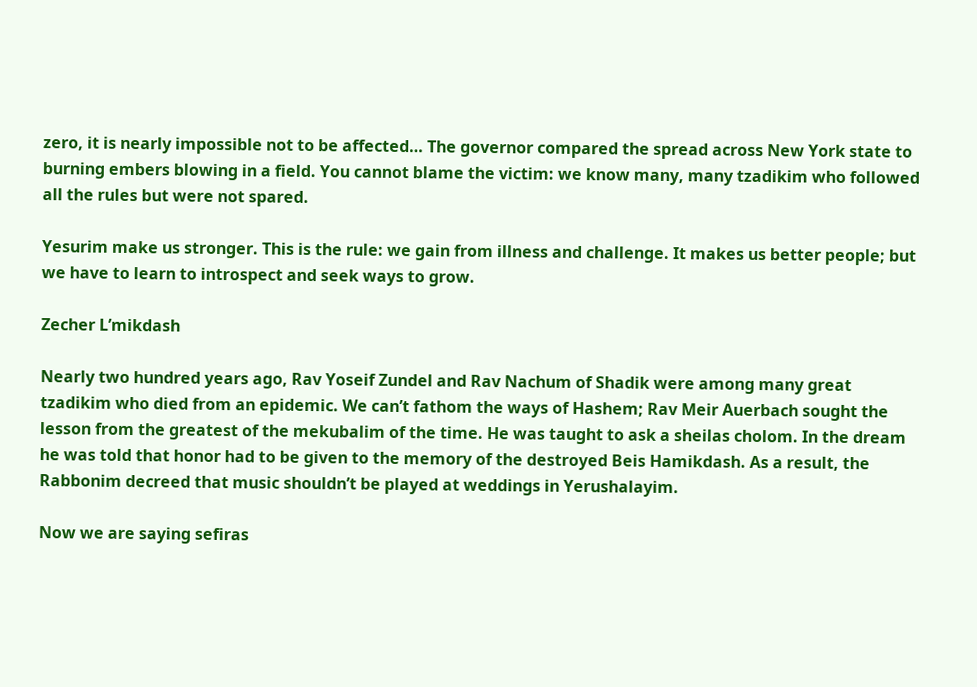zero, it is nearly impossible not to be affected… The governor compared the spread across New York state to burning embers blowing in a field. You cannot blame the victim: we know many, many tzadikim who followed all the rules but were not spared.

Yesurim make us stronger. This is the rule: we gain from illness and challenge. It makes us better people; but we have to learn to introspect and seek ways to grow.

Zecher L’mikdash

Nearly two hundred years ago, Rav Yoseif Zundel and Rav Nachum of Shadik were among many great tzadikim who died from an epidemic. We can’t fathom the ways of Hashem; Rav Meir Auerbach sought the lesson from the greatest of the mekubalim of the time. He was taught to ask a sheilas cholom. In the dream he was told that honor had to be given to the memory of the destroyed Beis Hamikdash. As a result, the Rabbonim decreed that music shouldn’t be played at weddings in Yerushalayim.

Now we are saying sefiras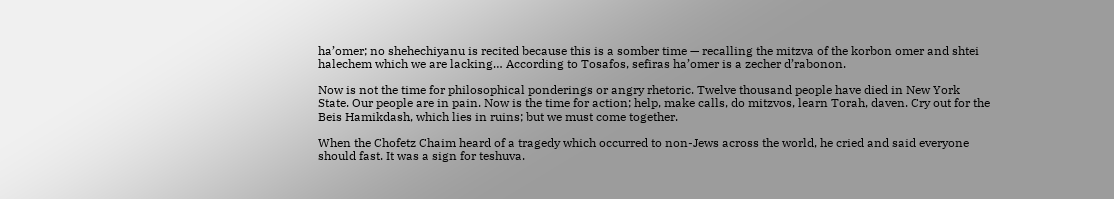ha’omer; no shehechiyanu is recited because this is a somber time — recalling the mitzva of the korbon omer and shtei halechem which we are lacking… According to Tosafos, sefiras ha’omer is a zecher d’rabonon.

Now is not the time for philosophical ponderings or angry rhetoric. Twelve thousand people have died in New York State. Our people are in pain. Now is the time for action; help, make calls, do mitzvos, learn Torah, daven. Cry out for the Beis Hamikdash, which lies in ruins; but we must come together.

When the Chofetz Chaim heard of a tragedy which occurred to non-Jews across the world, he cried and said everyone should fast. It was a sign for teshuva.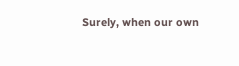Surely, when our own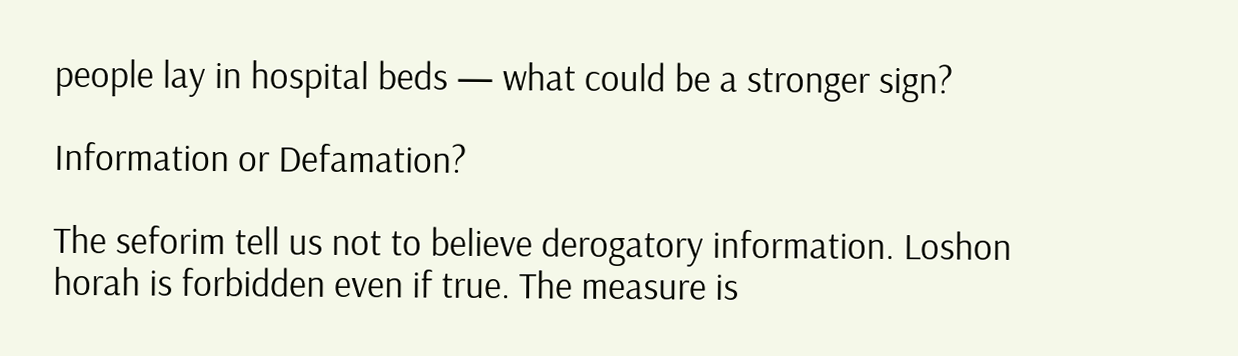people lay in hospital beds — what could be a stronger sign?

Information or Defamation?

The seforim tell us not to believe derogatory information. Loshon horah is forbidden even if true. The measure is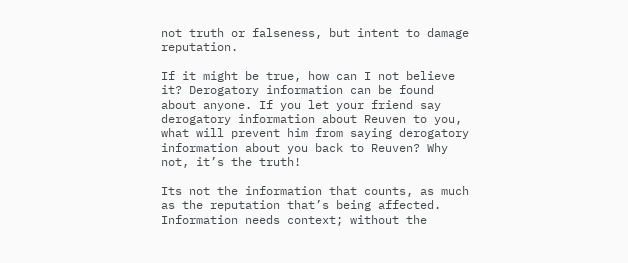not truth or falseness, but intent to damage reputation.

If it might be true, how can I not believe it? Derogatory information can be found about anyone. If you let your friend say derogatory information about Reuven to you, what will prevent him from saying derogatory information about you back to Reuven? Why not, it’s the truth!

Its not the information that counts, as much as the reputation that’s being affected. Information needs context; without the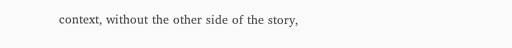context, without the other side of the story,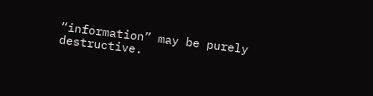“information” may be purely destructive.